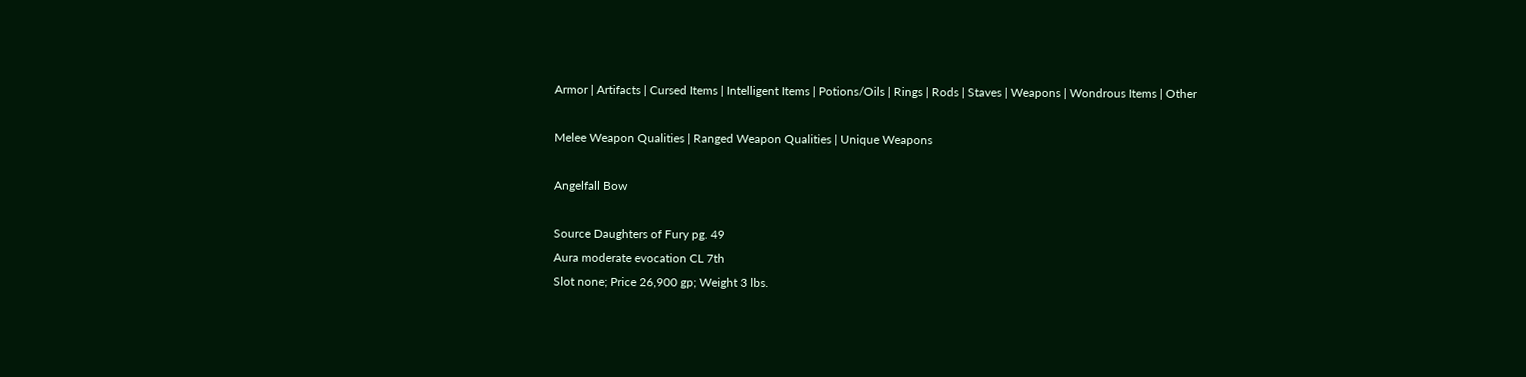Armor | Artifacts | Cursed Items | Intelligent Items | Potions/Oils | Rings | Rods | Staves | Weapons | Wondrous Items | Other

Melee Weapon Qualities | Ranged Weapon Qualities | Unique Weapons

Angelfall Bow

Source Daughters of Fury pg. 49
Aura moderate evocation CL 7th
Slot none; Price 26,900 gp; Weight 3 lbs.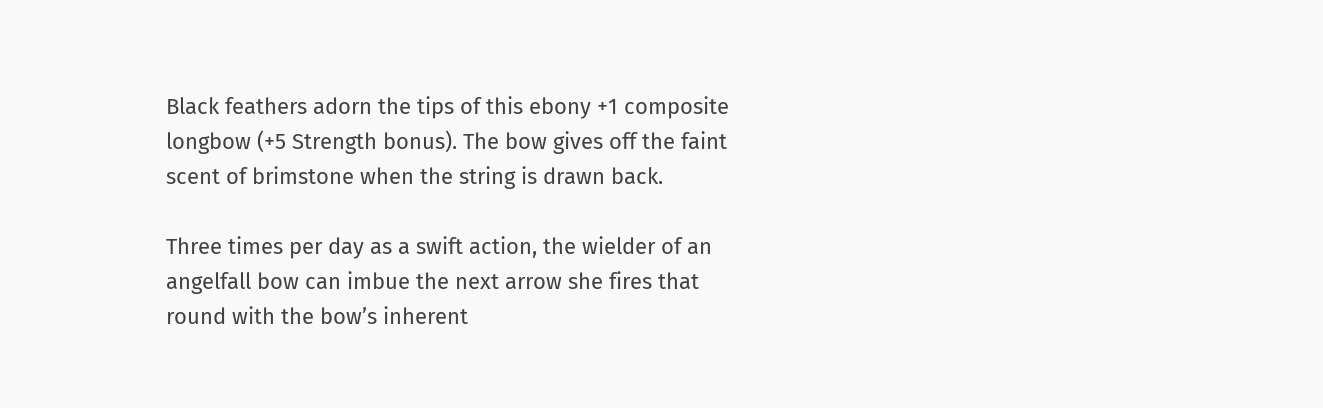Black feathers adorn the tips of this ebony +1 composite longbow (+5 Strength bonus). The bow gives off the faint scent of brimstone when the string is drawn back.

Three times per day as a swift action, the wielder of an angelfall bow can imbue the next arrow she fires that round with the bow’s inherent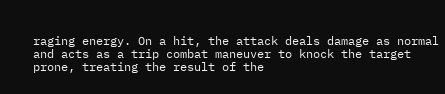raging energy. On a hit, the attack deals damage as normal and acts as a trip combat maneuver to knock the target prone, treating the result of the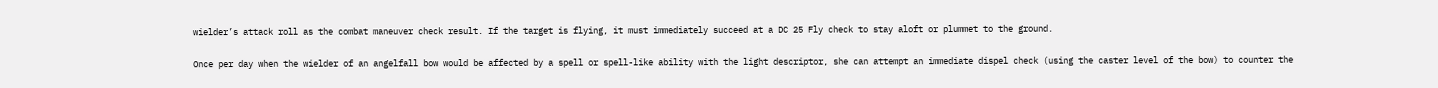wielder’s attack roll as the combat maneuver check result. If the target is flying, it must immediately succeed at a DC 25 Fly check to stay aloft or plummet to the ground.

Once per day when the wielder of an angelfall bow would be affected by a spell or spell-like ability with the light descriptor, she can attempt an immediate dispel check (using the caster level of the bow) to counter the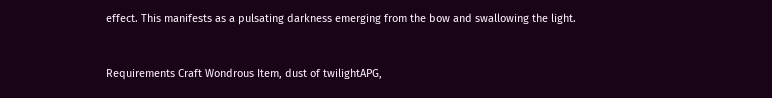effect. This manifests as a pulsating darkness emerging from the bow and swallowing the light.


Requirements Craft Wondrous Item, dust of twilightAPG,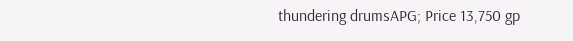thundering drumsAPG; Price 13,750 gp